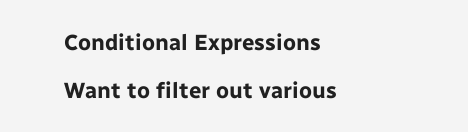Conditional Expressions

Want to filter out various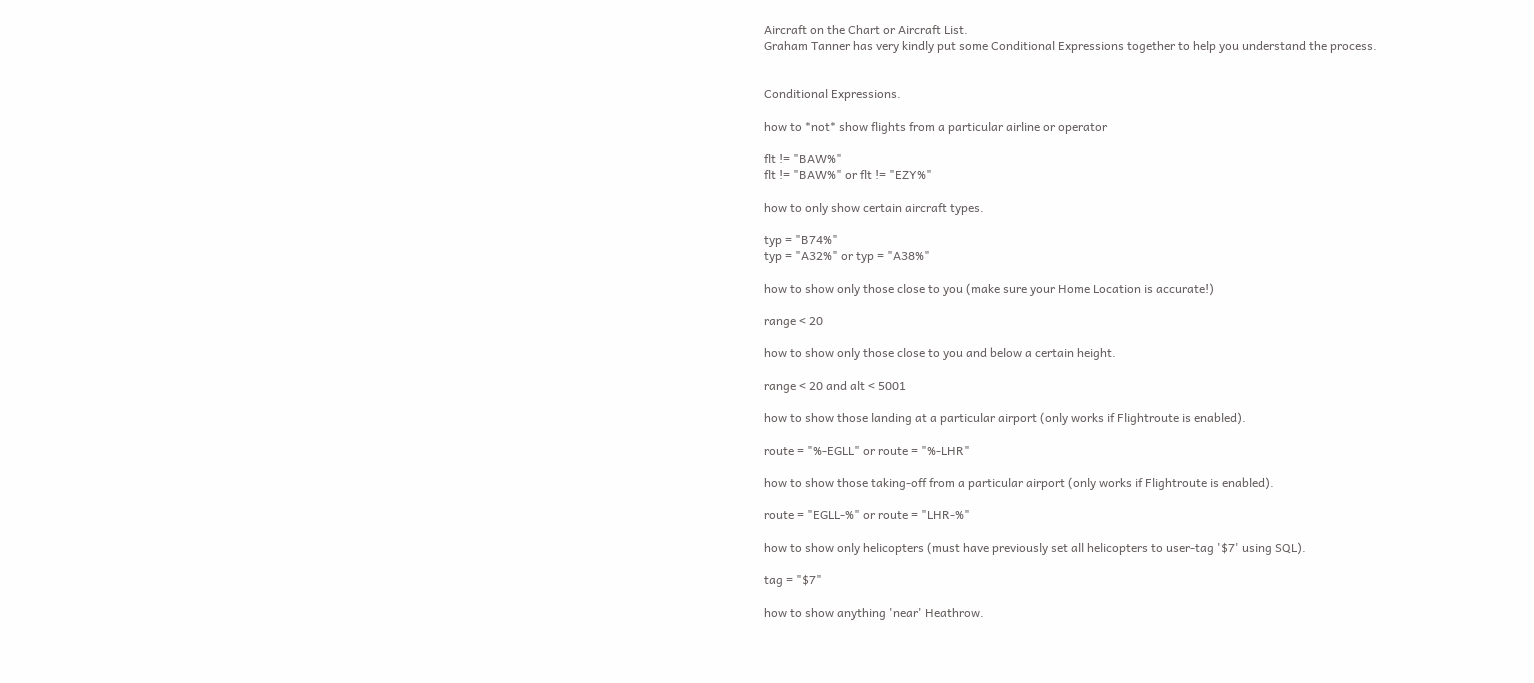Aircraft on the Chart or Aircraft List.
Graham Tanner has very kindly put some Conditional Expressions together to help you understand the process.


Conditional Expressions.

how to *not* show flights from a particular airline or operator

flt != "BAW%"
flt != "BAW%" or flt != "EZY%"

how to only show certain aircraft types.

typ = "B74%"
typ = "A32%" or typ = "A38%"

how to show only those close to you (make sure your Home Location is accurate!)

range < 20

how to show only those close to you and below a certain height.

range < 20 and alt < 5001

how to show those landing at a particular airport (only works if Flightroute is enabled).

route = "%-EGLL" or route = "%-LHR"

how to show those taking-off from a particular airport (only works if Flightroute is enabled).

route = "EGLL-%" or route = "LHR-%"

how to show only helicopters (must have previously set all helicopters to user-tag '$7' using SQL).

tag = "$7"

how to show anything 'near' Heathrow.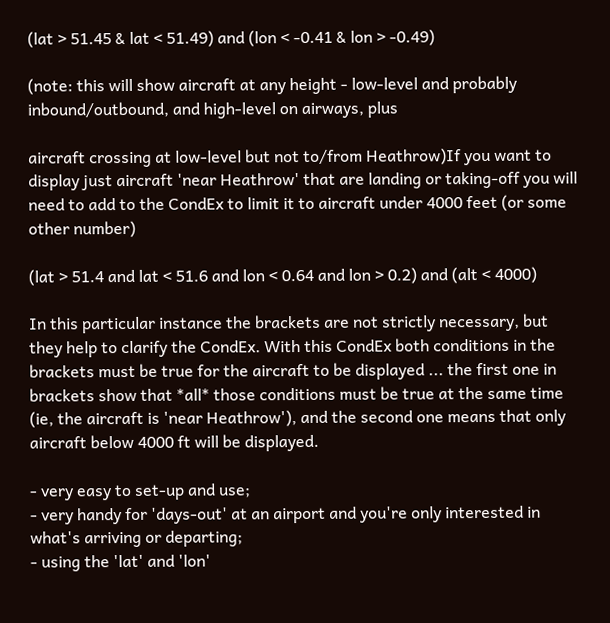(lat > 51.45 & lat < 51.49) and (lon < -0.41 & lon > -0.49)

(note: this will show aircraft at any height - low-level and probably inbound/outbound, and high-level on airways, plus

aircraft crossing at low-level but not to/from Heathrow)If you want to display just aircraft 'near Heathrow' that are landing or taking-off you will need to add to the CondEx to limit it to aircraft under 4000 feet (or some other number)

(lat > 51.4 and lat < 51.6 and lon < 0.64 and lon > 0.2) and (alt < 4000)

In this particular instance the brackets are not strictly necessary, but they help to clarify the CondEx. With this CondEx both conditions in the brackets must be true for the aircraft to be displayed ... the first one in brackets show that *all* those conditions must be true at the same time (ie, the aircraft is 'near Heathrow'), and the second one means that only aircraft below 4000 ft will be displayed.

- very easy to set-up and use;
- very handy for 'days-out' at an airport and you're only interested in what's arriving or departing;
- using the 'lat' and 'lon'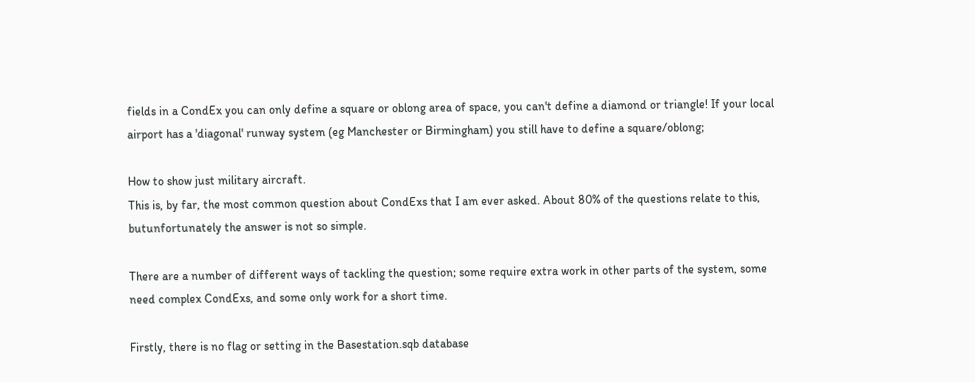fields in a CondEx you can only define a square or oblong area of space, you can't define a diamond or triangle! If your local airport has a 'diagonal' runway system (eg Manchester or Birmingham) you still have to define a square/oblong;

How to show just military aircraft.
This is, by far, the most common question about CondExs that I am ever asked. About 80% of the questions relate to this, butunfortunately the answer is not so simple.

There are a number of different ways of tackling the question; some require extra work in other parts of the system, some need complex CondExs, and some only work for a short time.

Firstly, there is no flag or setting in the Basestation.sqb database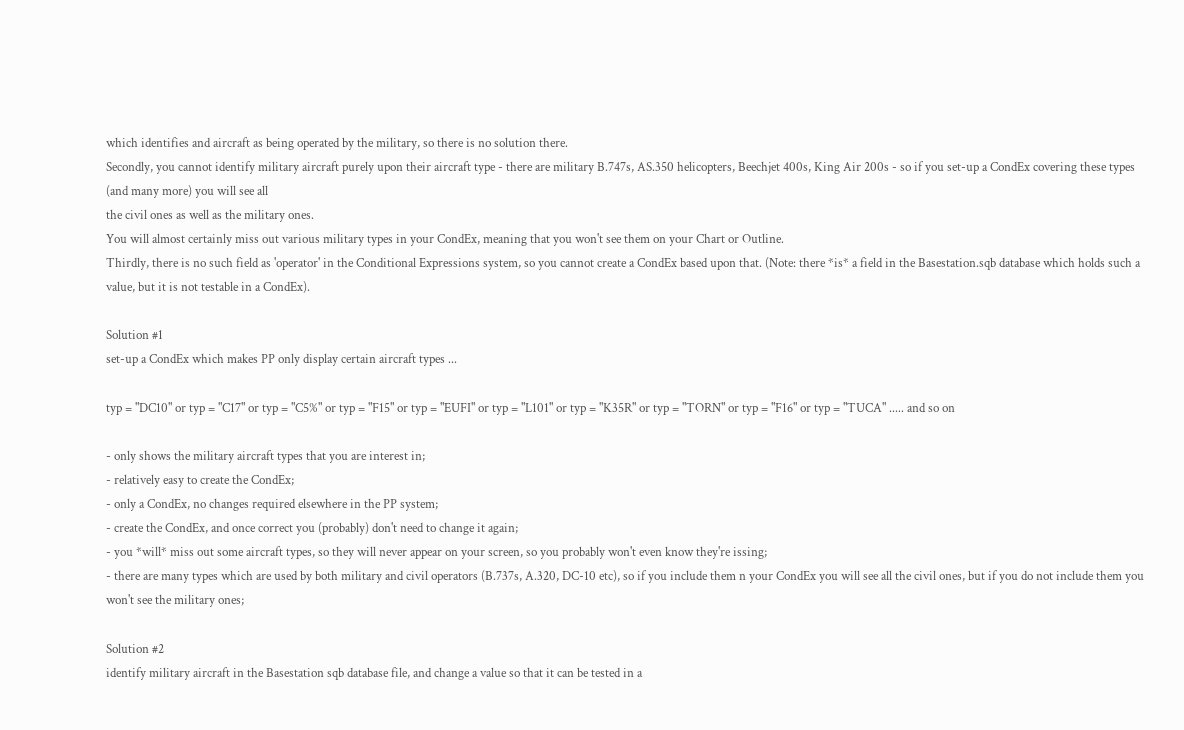which identifies and aircraft as being operated by the military, so there is no solution there.
Secondly, you cannot identify military aircraft purely upon their aircraft type - there are military B.747s, AS.350 helicopters, Beechjet 400s, King Air 200s - so if you set-up a CondEx covering these types (and many more) you will see all
the civil ones as well as the military ones.
You will almost certainly miss out various military types in your CondEx, meaning that you won't see them on your Chart or Outline.
Thirdly, there is no such field as 'operator' in the Conditional Expressions system, so you cannot create a CondEx based upon that. (Note: there *is* a field in the Basestation.sqb database which holds such a value, but it is not testable in a CondEx).

Solution #1
set-up a CondEx which makes PP only display certain aircraft types ...

typ = "DC10" or typ = "C17" or typ = "C5%" or typ = "F15" or typ = "EUFI" or typ = "L101" or typ = "K35R" or typ = "TORN" or typ = "F16" or typ = "TUCA" ..... and so on

- only shows the military aircraft types that you are interest in;
- relatively easy to create the CondEx;
- only a CondEx, no changes required elsewhere in the PP system;
- create the CondEx, and once correct you (probably) don't need to change it again;
- you *will* miss out some aircraft types, so they will never appear on your screen, so you probably won't even know they're issing;
- there are many types which are used by both military and civil operators (B.737s, A.320, DC-10 etc), so if you include them n your CondEx you will see all the civil ones, but if you do not include them you won't see the military ones;

Solution #2
identify military aircraft in the Basestation sqb database file, and change a value so that it can be tested in a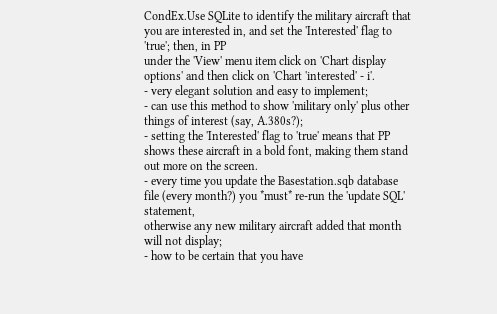CondEx.Use SQLite to identify the military aircraft that you are interested in, and set the 'Interested' flag to 'true'; then, in PP
under the 'View' menu item click on 'Chart display options' and then click on 'Chart 'interested' - i'.
- very elegant solution and easy to implement;
- can use this method to show 'military only' plus other things of interest (say, A.380s?);
- setting the 'Interested' flag to 'true' means that PP shows these aircraft in a bold font, making them stand out more on the screen.
- every time you update the Basestation.sqb database file (every month?) you *must* re-run the 'update SQL' statement,
otherwise any new military aircraft added that month will not display;
- how to be certain that you have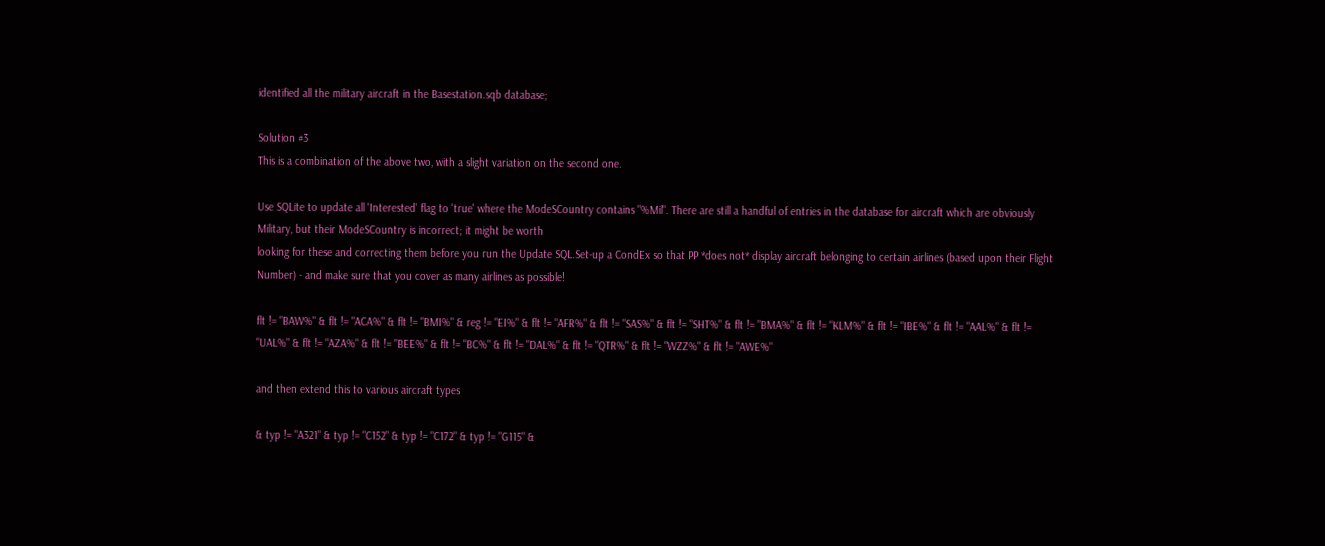identified all the military aircraft in the Basestation.sqb database;

Solution #3
This is a combination of the above two, with a slight variation on the second one.

Use SQLite to update all 'Interested' flag to 'true' where the ModeSCountry contains "%Mil". There are still a handful of entries in the database for aircraft which are obviously Military, but their ModeSCountry is incorrect; it might be worth
looking for these and correcting them before you run the Update SQL.Set-up a CondEx so that PP *does not* display aircraft belonging to certain airlines (based upon their Flight Number) - and make sure that you cover as many airlines as possible!

flt != "BAW%" & flt != "ACA%" & flt != "BMI%" & reg != "EI%" & flt != "AFR%" & flt != "SAS%" & flt != "SHT%" & flt != "BMA%" & flt != "KLM%" & flt != "IBE%" & flt != "AAL%" & flt != "UAL%" & flt != "AZA%" & flt != "BEE%" & flt != "BC%" & flt != "DAL%" & flt != "QTR%" & flt != "WZZ%" & flt != "AWE%"

and then extend this to various aircraft types

& typ != "A321" & typ != "C152" & typ != "C172" & typ != "G115" &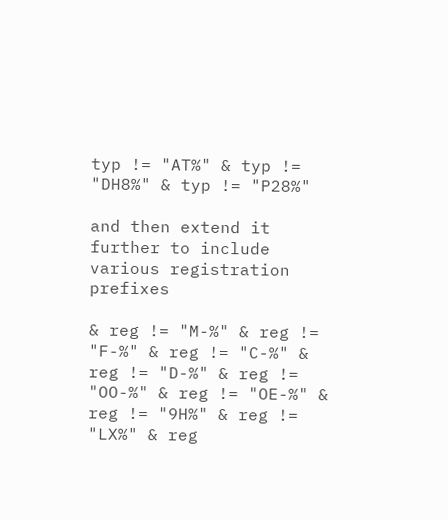typ != "AT%" & typ != "DH8%" & typ != "P28%"

and then extend it further to include various registration prefixes

& reg != "M-%" & reg != "F-%" & reg != "C-%" & reg != "D-%" & reg != "OO-%" & reg != "OE-%" & reg != "9H%" & reg != "LX%" & reg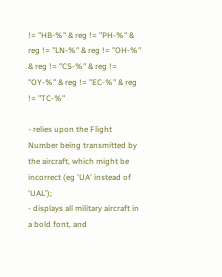!= "HB-%" & reg != "PH-%" & reg != "LN-%" & reg != "OH-%" & reg != "CS-%" & reg != "OY-%" & reg != "EC-%" & reg != "TC-%"

- relies upon the Flight Number being transmitted by the aircraft, which might be incorrect (eg 'UA' instead of 'UAL');
- displays all military aircraft in a bold font, and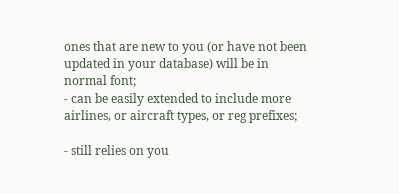ones that are new to you (or have not been updated in your database) will be in normal font;
- can be easily extended to include more airlines, or aircraft types, or reg prefixes;

- still relies on you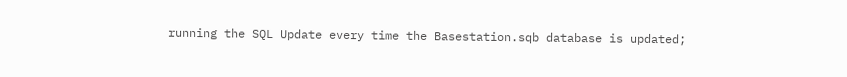running the SQL Update every time the Basestation.sqb database is updated;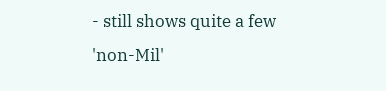- still shows quite a few 'non-Mil'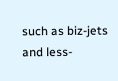such as biz-jets and less-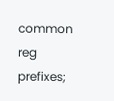common reg prefixes;